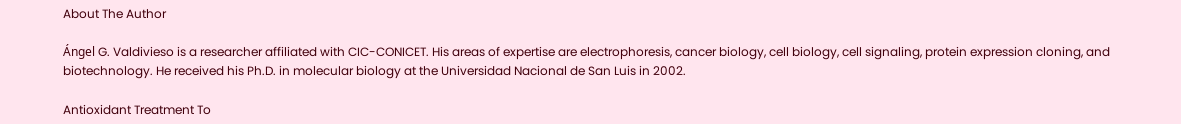About The Author

Ángel G. Valdivieso is a researcher affiliated with CIC-CONICET. His areas of expertise are electrophoresis, cancer biology, cell biology, cell signaling, protein expression cloning, and biotechnology. He received his Ph.D. in molecular biology at the Universidad Nacional de San Luis in 2002.

Antioxidant Treatment To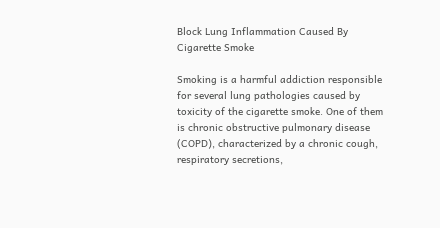Block Lung Inflammation Caused By Cigarette Smoke

Smoking is a harmful addiction responsible for several lung pathologies caused by toxicity of the cigarette smoke. One of them is chronic obstructive pulmonary disease (COPD), characterized by a chronic cough, respiratory secretions,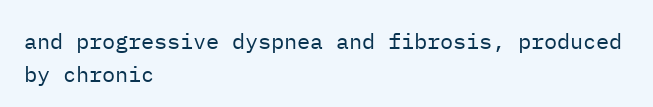and progressive dyspnea and fibrosis, produced by chronic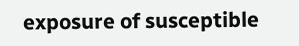exposure of susceptible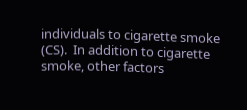individuals to cigarette smoke (CS).  In addition to cigarette smoke, other factors